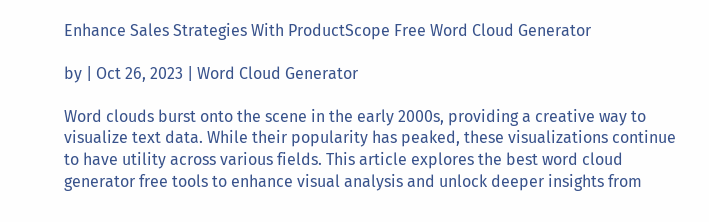Enhance Sales Strategies With ProductScope Free Word Cloud Generator

by | Oct 26, 2023 | Word Cloud Generator

Word clouds burst onto the scene in the early 2000s, providing a creative way to visualize text data. While their popularity has peaked, these visualizations continue to have utility across various fields. This article explores the best word cloud generator free tools to enhance visual analysis and unlock deeper insights from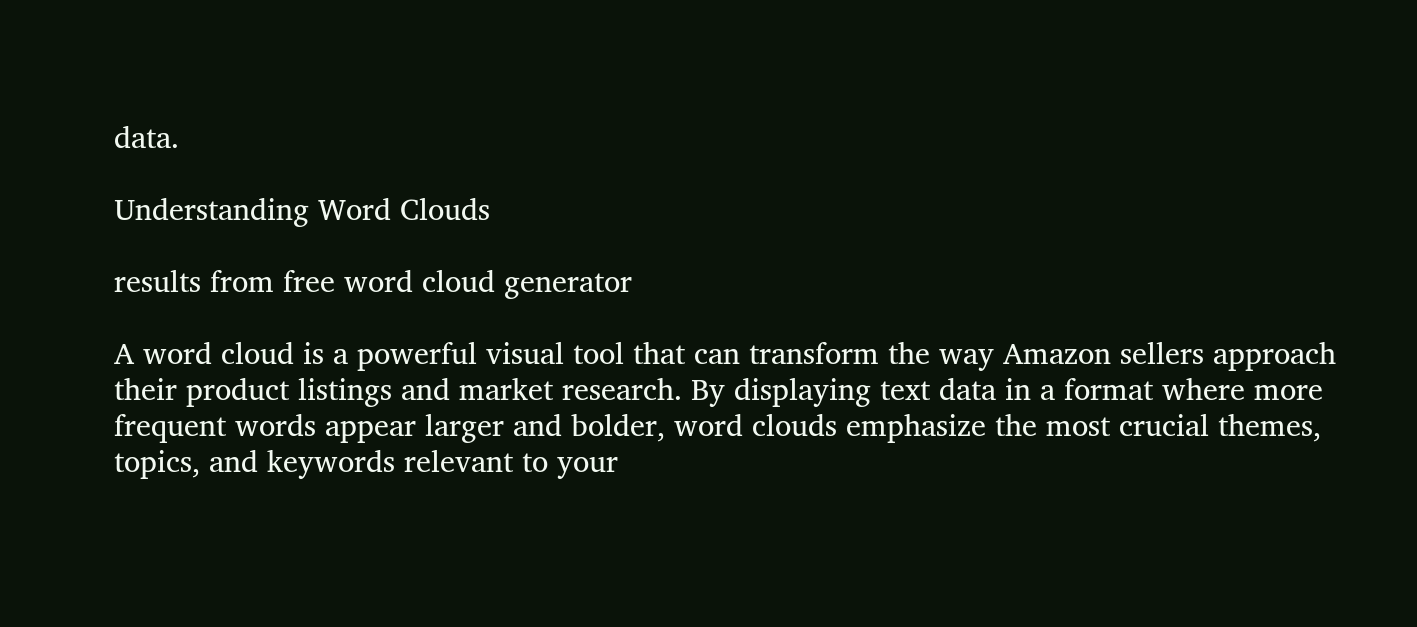data.

Understanding Word Clouds

results from free word cloud generator

A word cloud is a powerful visual tool that can transform the way Amazon sellers approach their product listings and market research. By displaying text data in a format where more frequent words appear larger and bolder, word clouds emphasize the most crucial themes, topics, and keywords relevant to your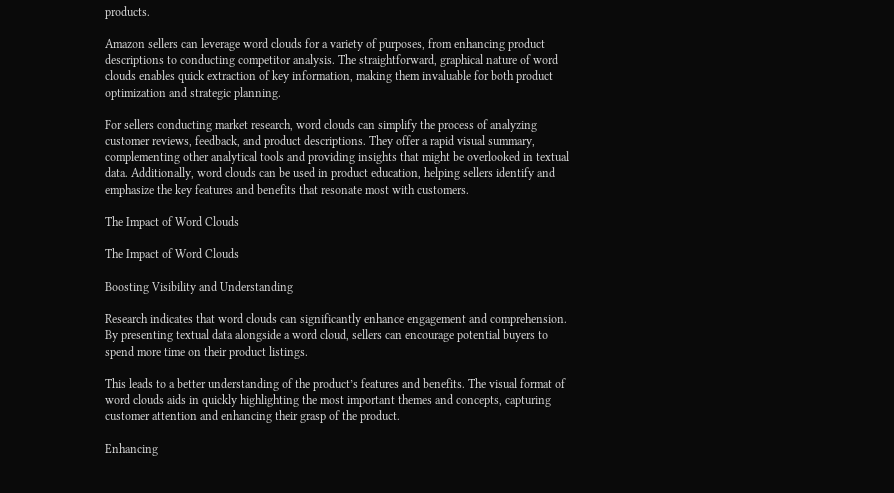products.

Amazon sellers can leverage word clouds for a variety of purposes, from enhancing product descriptions to conducting competitor analysis. The straightforward, graphical nature of word clouds enables quick extraction of key information, making them invaluable for both product optimization and strategic planning.

For sellers conducting market research, word clouds can simplify the process of analyzing customer reviews, feedback, and product descriptions. They offer a rapid visual summary, complementing other analytical tools and providing insights that might be overlooked in textual data. Additionally, word clouds can be used in product education, helping sellers identify and emphasize the key features and benefits that resonate most with customers.

The Impact of Word Clouds

The Impact of Word Clouds

Boosting Visibility and Understanding

Research indicates that word clouds can significantly enhance engagement and comprehension. By presenting textual data alongside a word cloud, sellers can encourage potential buyers to spend more time on their product listings.

This leads to a better understanding of the product’s features and benefits. The visual format of word clouds aids in quickly highlighting the most important themes and concepts, capturing customer attention and enhancing their grasp of the product.

Enhancing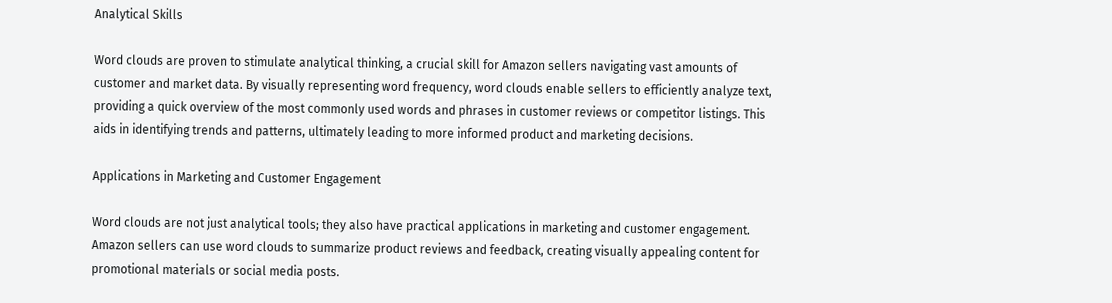Analytical Skills

Word clouds are proven to stimulate analytical thinking, a crucial skill for Amazon sellers navigating vast amounts of customer and market data. By visually representing word frequency, word clouds enable sellers to efficiently analyze text, providing a quick overview of the most commonly used words and phrases in customer reviews or competitor listings. This aids in identifying trends and patterns, ultimately leading to more informed product and marketing decisions.

Applications in Marketing and Customer Engagement

Word clouds are not just analytical tools; they also have practical applications in marketing and customer engagement. Amazon sellers can use word clouds to summarize product reviews and feedback, creating visually appealing content for promotional materials or social media posts.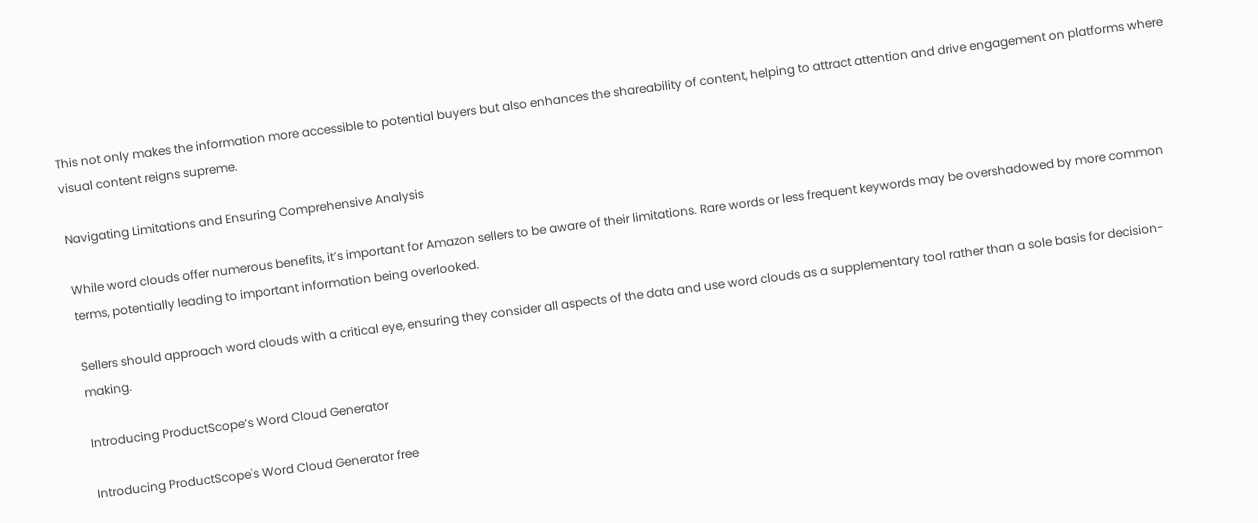This not only makes the information more accessible to potential buyers but also enhances the shareability of content, helping to attract attention and drive engagement on platforms where visual content reigns supreme.

Navigating Limitations and Ensuring Comprehensive Analysis

While word clouds offer numerous benefits, it’s important for Amazon sellers to be aware of their limitations. Rare words or less frequent keywords may be overshadowed by more common terms, potentially leading to important information being overlooked.

Sellers should approach word clouds with a critical eye, ensuring they consider all aspects of the data and use word clouds as a supplementary tool rather than a sole basis for decision-making.

Introducing ProductScope’s Word Cloud Generator

Introducing ProductScope's Word Cloud Generator free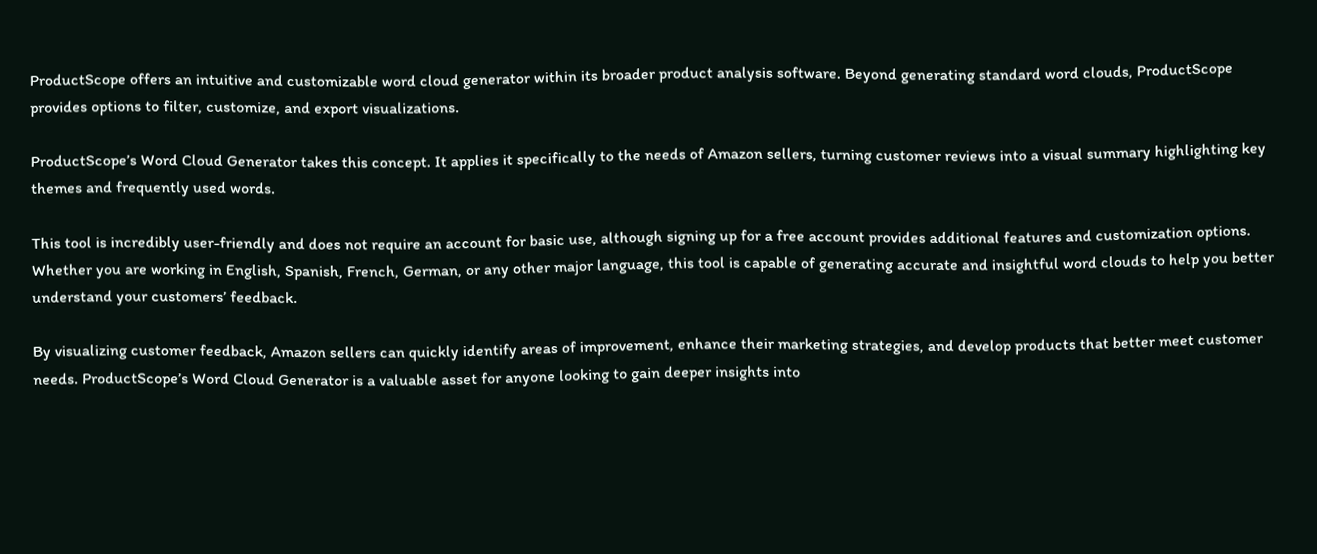ProductScope offers an intuitive and customizable word cloud generator within its broader product analysis software. Beyond generating standard word clouds, ProductScope provides options to filter, customize, and export visualizations.

ProductScope’s Word Cloud Generator takes this concept. It applies it specifically to the needs of Amazon sellers, turning customer reviews into a visual summary highlighting key themes and frequently used words.

This tool is incredibly user-friendly and does not require an account for basic use, although signing up for a free account provides additional features and customization options. Whether you are working in English, Spanish, French, German, or any other major language, this tool is capable of generating accurate and insightful word clouds to help you better understand your customers’ feedback.

By visualizing customer feedback, Amazon sellers can quickly identify areas of improvement, enhance their marketing strategies, and develop products that better meet customer needs. ProductScope’s Word Cloud Generator is a valuable asset for anyone looking to gain deeper insights into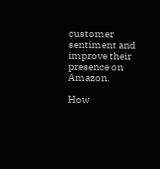customer sentiment and improve their presence on Amazon.

How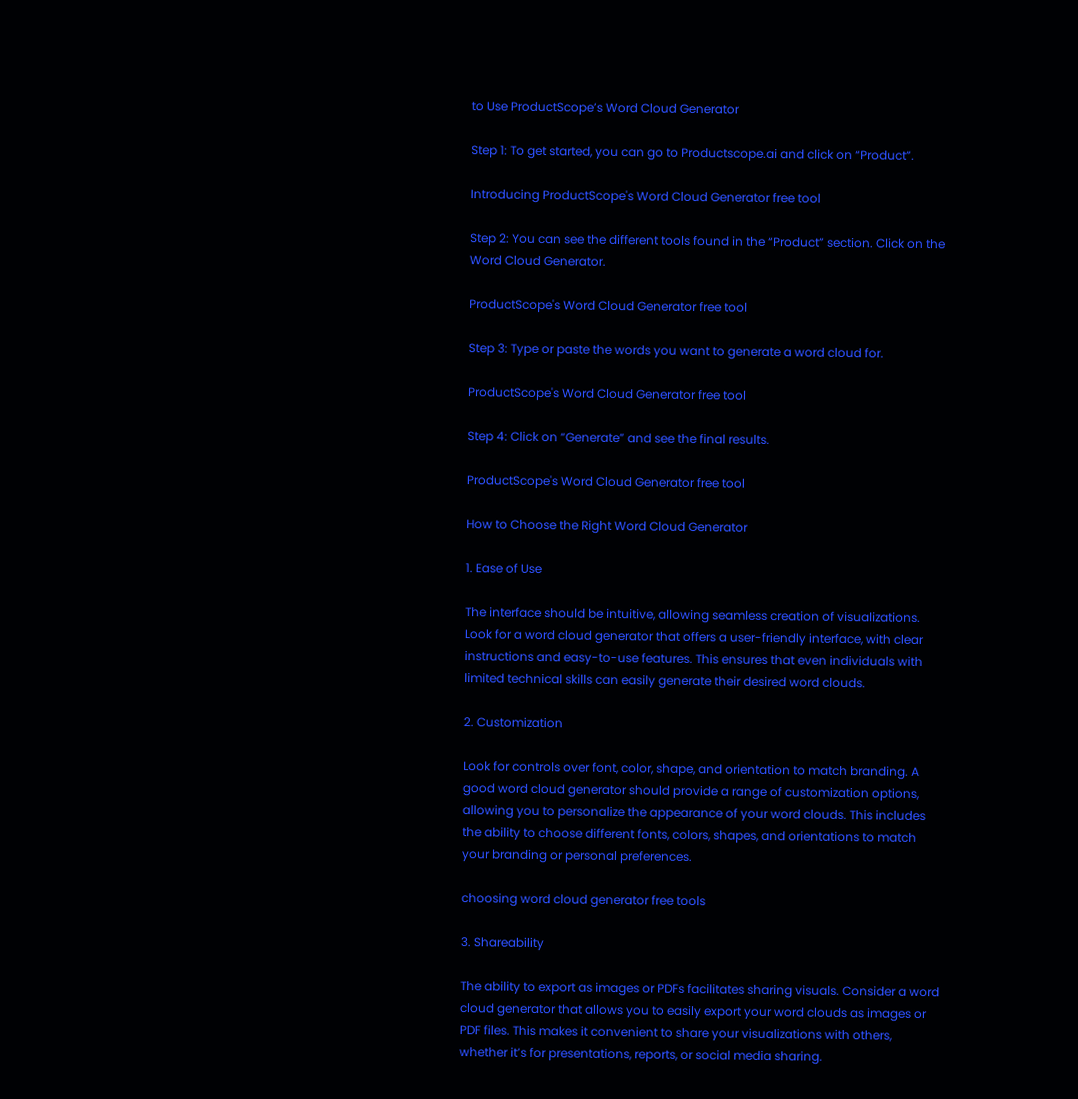to Use ProductScope’s Word Cloud Generator

Step 1: To get started, you can go to Productscope.ai and click on “Product”.

Introducing ProductScope's Word Cloud Generator free tool

Step 2: You can see the different tools found in the “Product” section. Click on the Word Cloud Generator.

ProductScope's Word Cloud Generator free tool

Step 3: Type or paste the words you want to generate a word cloud for.

ProductScope's Word Cloud Generator free tool

Step 4: Click on “Generate” and see the final results.

ProductScope's Word Cloud Generator free tool

How to Choose the Right Word Cloud Generator

1. Ease of Use

The interface should be intuitive, allowing seamless creation of visualizations. Look for a word cloud generator that offers a user-friendly interface, with clear instructions and easy-to-use features. This ensures that even individuals with limited technical skills can easily generate their desired word clouds.

2. Customization

Look for controls over font, color, shape, and orientation to match branding. A good word cloud generator should provide a range of customization options, allowing you to personalize the appearance of your word clouds. This includes the ability to choose different fonts, colors, shapes, and orientations to match your branding or personal preferences.

choosing word cloud generator free tools

3. Shareability

The ability to export as images or PDFs facilitates sharing visuals. Consider a word cloud generator that allows you to easily export your word clouds as images or PDF files. This makes it convenient to share your visualizations with others, whether it’s for presentations, reports, or social media sharing.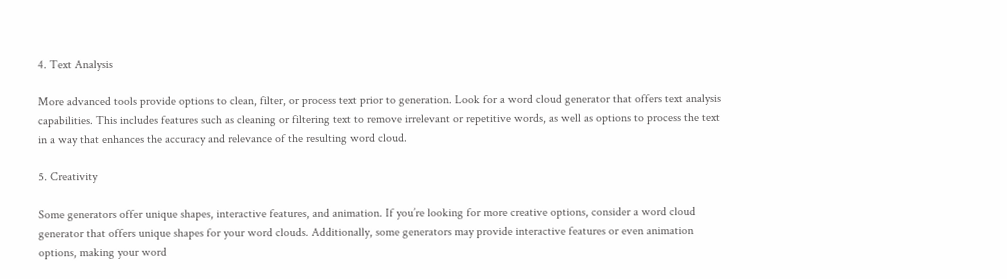4. Text Analysis

More advanced tools provide options to clean, filter, or process text prior to generation. Look for a word cloud generator that offers text analysis capabilities. This includes features such as cleaning or filtering text to remove irrelevant or repetitive words, as well as options to process the text in a way that enhances the accuracy and relevance of the resulting word cloud.

5. Creativity

Some generators offer unique shapes, interactive features, and animation. If you’re looking for more creative options, consider a word cloud generator that offers unique shapes for your word clouds. Additionally, some generators may provide interactive features or even animation options, making your word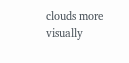clouds more visually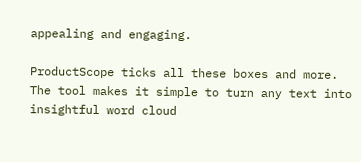appealing and engaging.

ProductScope ticks all these boxes and more. The tool makes it simple to turn any text into insightful word cloud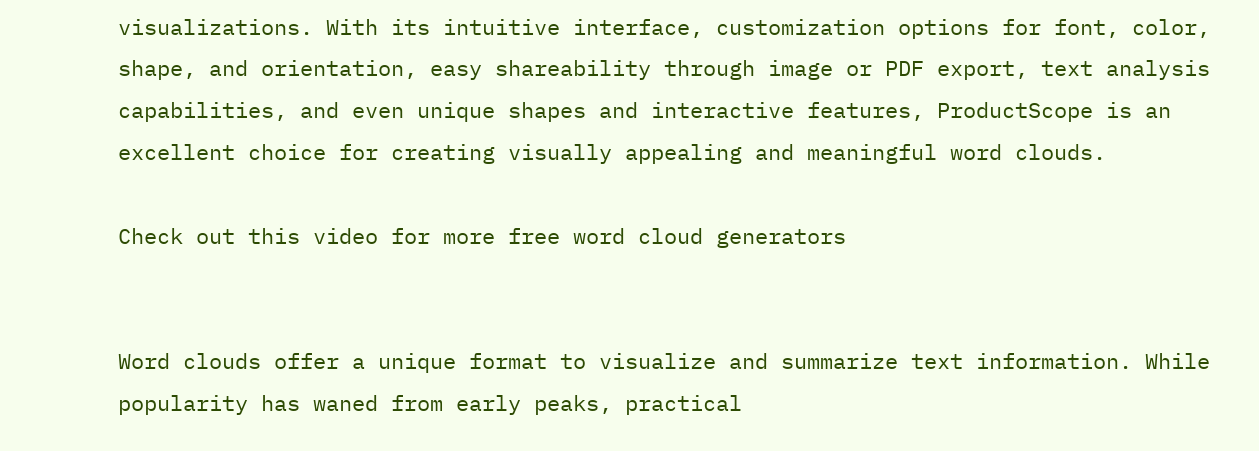visualizations. With its intuitive interface, customization options for font, color, shape, and orientation, easy shareability through image or PDF export, text analysis capabilities, and even unique shapes and interactive features, ProductScope is an excellent choice for creating visually appealing and meaningful word clouds.

Check out this video for more free word cloud generators


Word clouds offer a unique format to visualize and summarize text information. While popularity has waned from early peaks, practical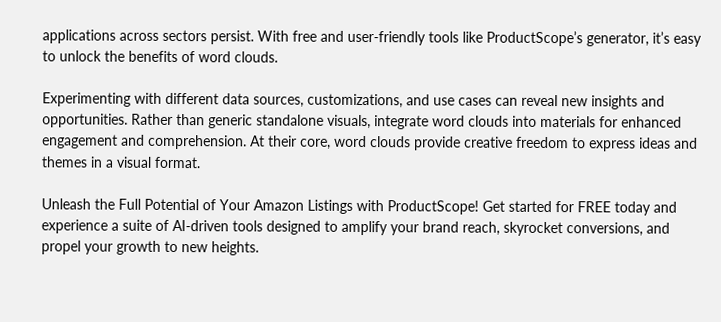applications across sectors persist. With free and user-friendly tools like ProductScope’s generator, it’s easy to unlock the benefits of word clouds.

Experimenting with different data sources, customizations, and use cases can reveal new insights and opportunities. Rather than generic standalone visuals, integrate word clouds into materials for enhanced engagement and comprehension. At their core, word clouds provide creative freedom to express ideas and themes in a visual format.

Unleash the Full Potential of Your Amazon Listings with ProductScope! Get started for FREE today and experience a suite of AI-driven tools designed to amplify your brand reach, skyrocket conversions, and propel your growth to new heights.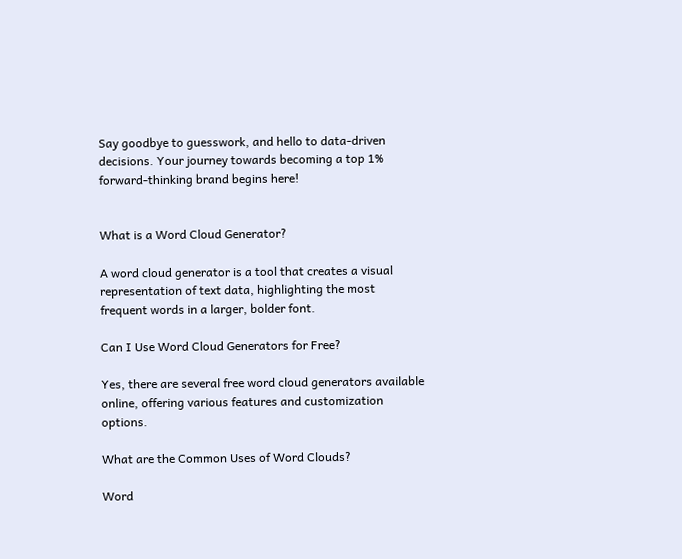Say goodbye to guesswork, and hello to data-driven decisions. Your journey towards becoming a top 1% forward-thinking brand begins here!


What is a Word Cloud Generator?

A word cloud generator is a tool that creates a visual representation of text data, highlighting the most frequent words in a larger, bolder font.

Can I Use Word Cloud Generators for Free?

Yes, there are several free word cloud generators available online, offering various features and customization options.

What are the Common Uses of Word Clouds?

Word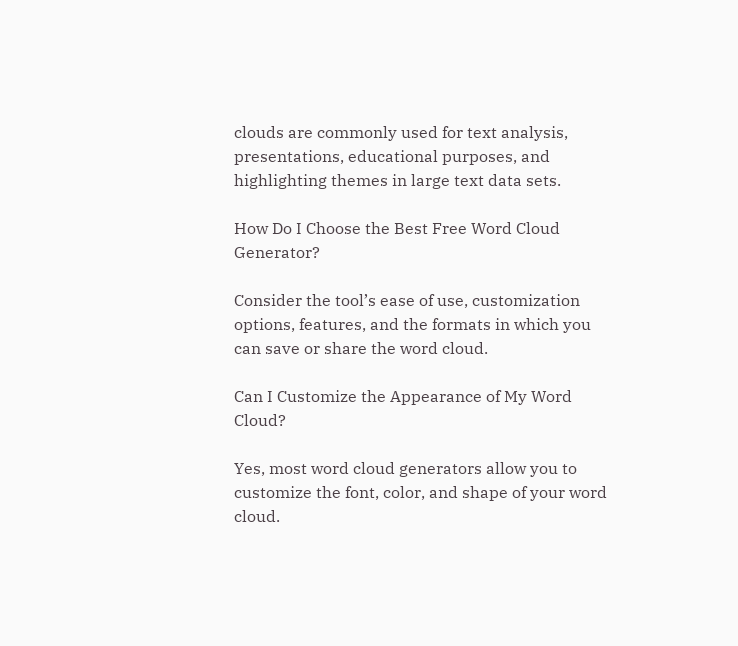clouds are commonly used for text analysis, presentations, educational purposes, and highlighting themes in large text data sets.

How Do I Choose the Best Free Word Cloud Generator?

Consider the tool’s ease of use, customization options, features, and the formats in which you can save or share the word cloud.

Can I Customize the Appearance of My Word Cloud?

Yes, most word cloud generators allow you to customize the font, color, and shape of your word cloud.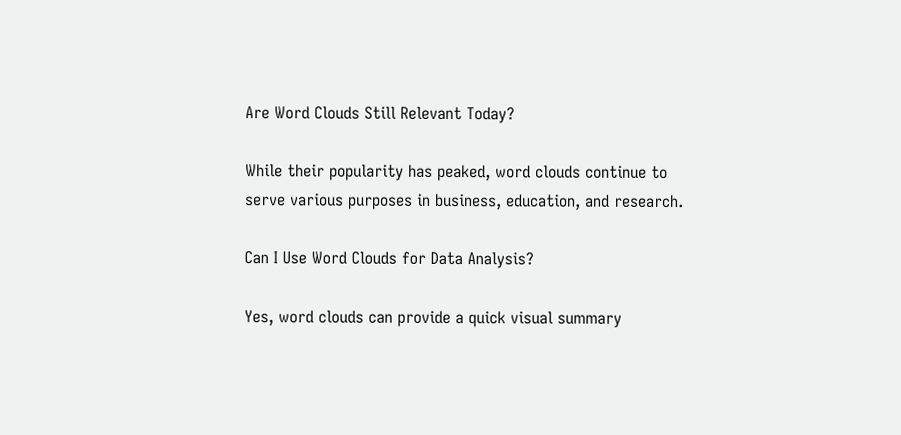Are Word Clouds Still Relevant Today?

While their popularity has peaked, word clouds continue to serve various purposes in business, education, and research.

Can I Use Word Clouds for Data Analysis?

Yes, word clouds can provide a quick visual summary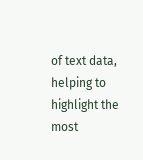of text data, helping to highlight the most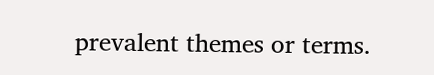prevalent themes or terms.